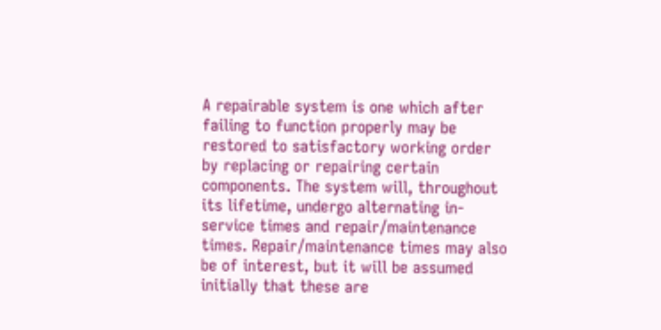A repairable system is one which after failing to function properly may be restored to satisfactory working order by replacing or repairing certain components. The system will, throughout its lifetime, undergo alternating in-service times and repair/maintenance times. Repair/maintenance times may also be of interest, but it will be assumed initially that these are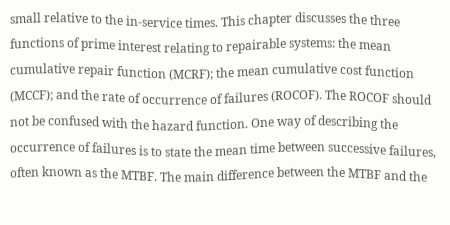small relative to the in-service times. This chapter discusses the three functions of prime interest relating to repairable systems: the mean cumulative repair function (MCRF); the mean cumulative cost function (MCCF); and the rate of occurrence of failures (ROCOF). The ROCOF should not be confused with the hazard function. One way of describing the occurrence of failures is to state the mean time between successive failures, often known as the MTBF. The main difference between the MTBF and the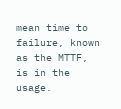mean time to failure, known as the MTTF, is in the usage.